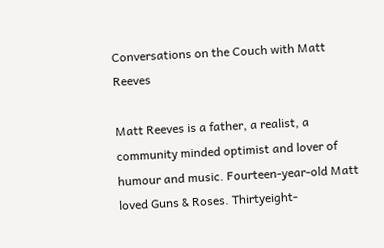Conversations on the Couch with Matt Reeves

Matt Reeves is a father, a realist, a community minded optimist and lover of humour and music. Fourteen-year-old Matt loved Guns & Roses. Thirtyeight-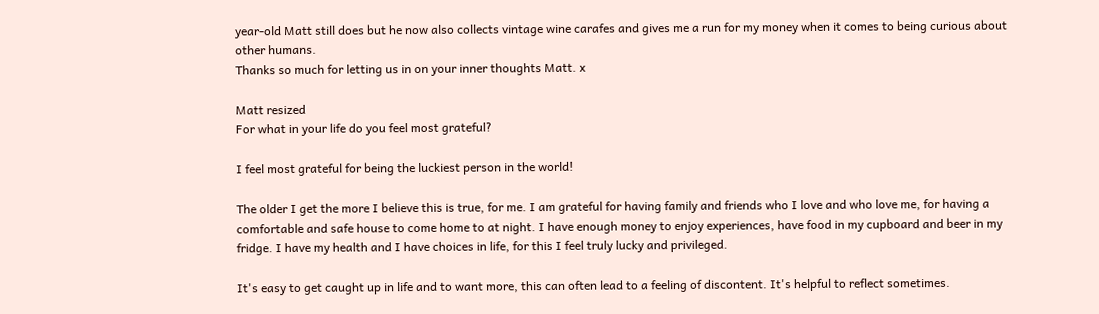year-old Matt still does but he now also collects vintage wine carafes and gives me a run for my money when it comes to being curious about other humans.
Thanks so much for letting us in on your inner thoughts Matt. x

Matt resized
For what in your life do you feel most grateful?

I feel most grateful for being the luckiest person in the world!

The older I get the more I believe this is true, for me. I am grateful for having family and friends who I love and who love me, for having a comfortable and safe house to come home to at night. I have enough money to enjoy experiences, have food in my cupboard and beer in my fridge. I have my health and I have choices in life, for this I feel truly lucky and privileged.

It's easy to get caught up in life and to want more, this can often lead to a feeling of discontent. It's helpful to reflect sometimes.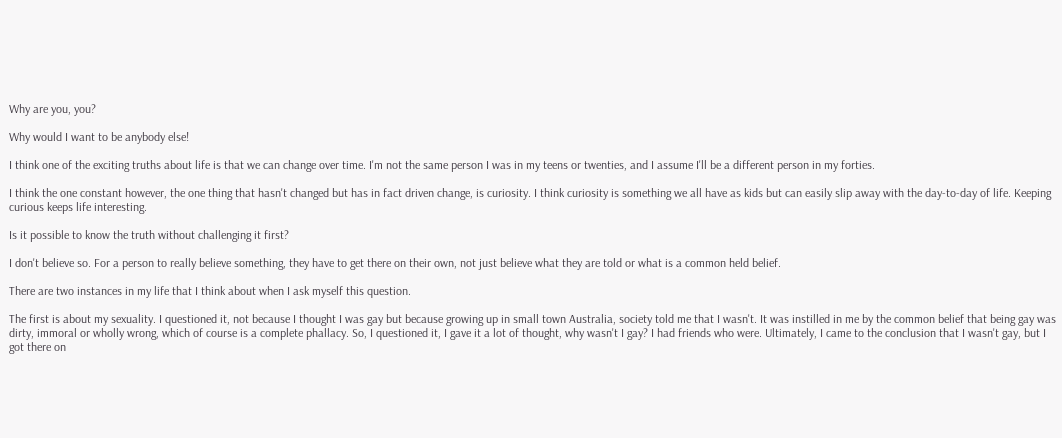Why are you, you?

Why would I want to be anybody else!

I think one of the exciting truths about life is that we can change over time. I'm not the same person I was in my teens or twenties, and I assume I'll be a different person in my forties.

I think the one constant however, the one thing that hasn't changed but has in fact driven change, is curiosity. I think curiosity is something we all have as kids but can easily slip away with the day-to-day of life. Keeping curious keeps life interesting.

Is it possible to know the truth without challenging it first?

I don't believe so. For a person to really believe something, they have to get there on their own, not just believe what they are told or what is a common held belief.

There are two instances in my life that I think about when I ask myself this question.

The first is about my sexuality. I questioned it, not because I thought I was gay but because growing up in small town Australia, society told me that I wasn't. It was instilled in me by the common belief that being gay was dirty, immoral or wholly wrong, which of course is a complete phallacy. So, I questioned it, I gave it a lot of thought, why wasn't I gay? I had friends who were. Ultimately, I came to the conclusion that I wasn't gay, but I got there on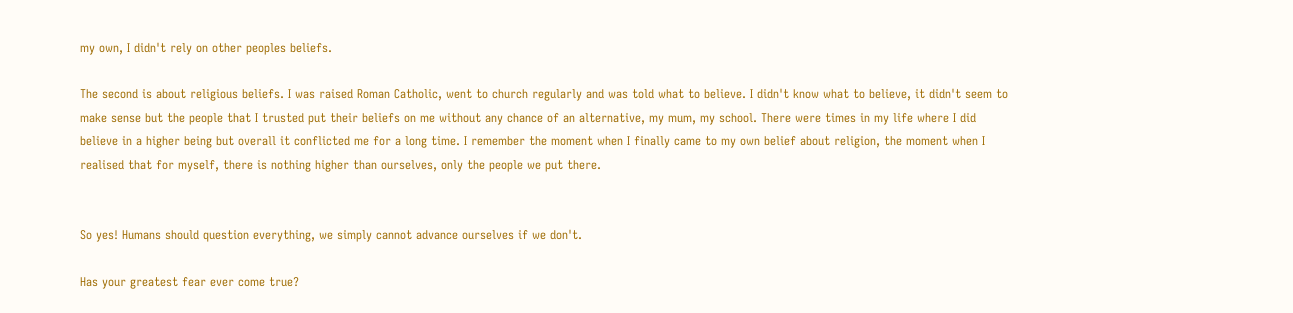my own, I didn't rely on other peoples beliefs.

The second is about religious beliefs. I was raised Roman Catholic, went to church regularly and was told what to believe. I didn't know what to believe, it didn't seem to make sense but the people that I trusted put their beliefs on me without any chance of an alternative, my mum, my school. There were times in my life where I did believe in a higher being but overall it conflicted me for a long time. I remember the moment when I finally came to my own belief about religion, the moment when I realised that for myself, there is nothing higher than ourselves, only the people we put there.


So yes! Humans should question everything, we simply cannot advance ourselves if we don't.

Has your greatest fear ever come true?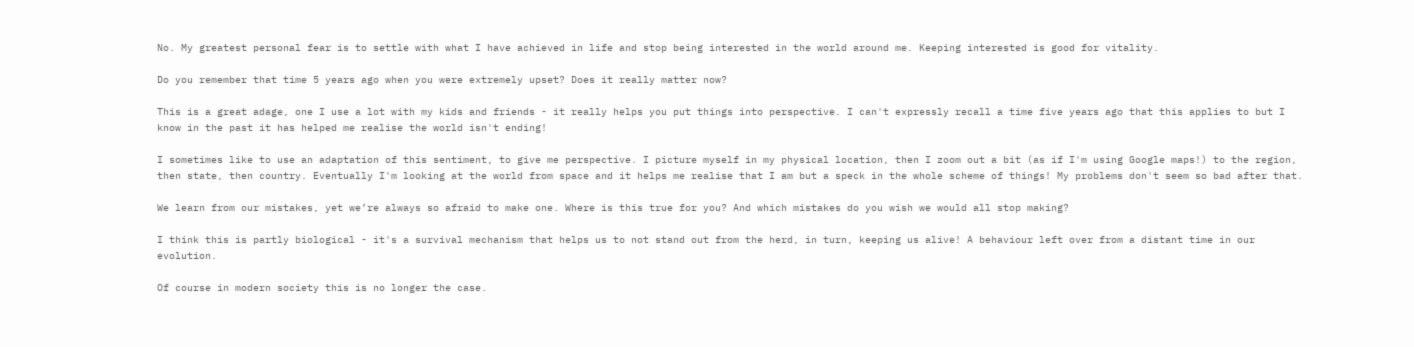No. My greatest personal fear is to settle with what I have achieved in life and stop being interested in the world around me. Keeping interested is good for vitality.

Do you remember that time 5 years ago when you were extremely upset? Does it really matter now?

This is a great adage, one I use a lot with my kids and friends - it really helps you put things into perspective. I can't expressly recall a time five years ago that this applies to but I know in the past it has helped me realise the world isn't ending!

I sometimes like to use an adaptation of this sentiment, to give me perspective. I picture myself in my physical location, then I zoom out a bit (as if I'm using Google maps!) to the region, then state, then country. Eventually I'm looking at the world from space and it helps me realise that I am but a speck in the whole scheme of things! My problems don't seem so bad after that.

We learn from our mistakes, yet we’re always so afraid to make one. Where is this true for you? And which mistakes do you wish we would all stop making?

I think this is partly biological - it's a survival mechanism that helps us to not stand out from the herd, in turn, keeping us alive! A behaviour left over from a distant time in our evolution.

Of course in modern society this is no longer the case.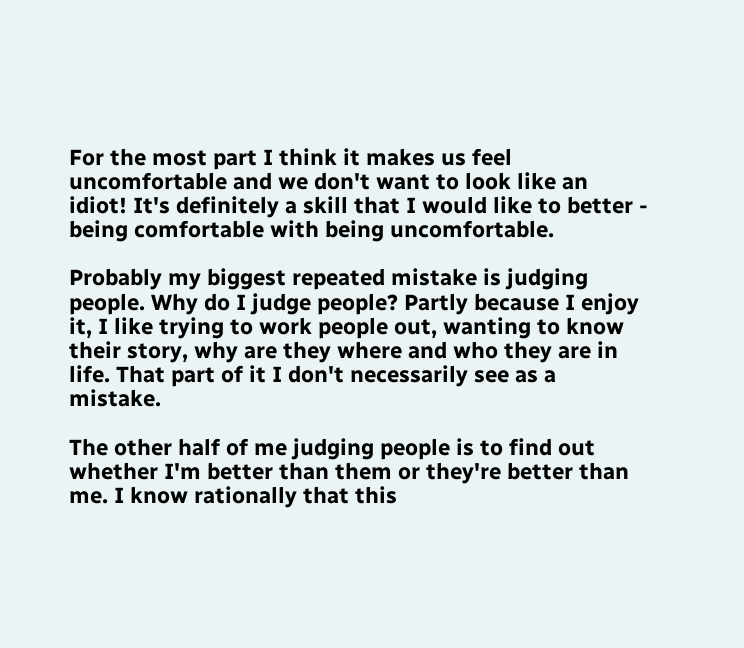For the most part I think it makes us feel uncomfortable and we don't want to look like an idiot! It's definitely a skill that I would like to better - being comfortable with being uncomfortable.

Probably my biggest repeated mistake is judging people. Why do I judge people? Partly because I enjoy it, I like trying to work people out, wanting to know their story, why are they where and who they are in life. That part of it I don't necessarily see as a mistake.

The other half of me judging people is to find out whether I'm better than them or they're better than me. I know rationally that this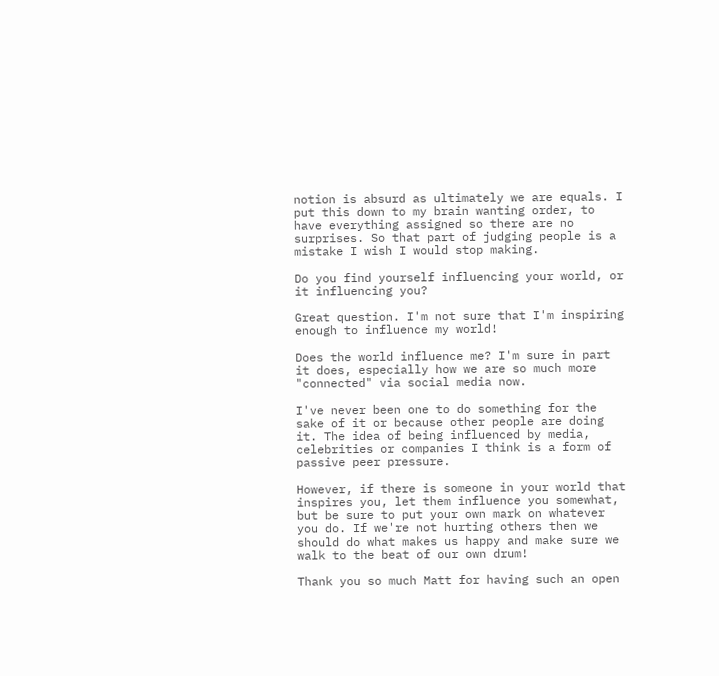notion is absurd as ultimately we are equals. I put this down to my brain wanting order, to have everything assigned so there are no surprises. So that part of judging people is a mistake I wish I would stop making.

Do you find yourself influencing your world, or it influencing you?

Great question. I'm not sure that I'm inspiring enough to influence my world!

Does the world influence me? I'm sure in part it does, especially how we are so much more "connected" via social media now.

I've never been one to do something for the sake of it or because other people are doing it. The idea of being influenced by media, celebrities or companies I think is a form of passive peer pressure.

However, if there is someone in your world that inspires you, let them influence you somewhat, but be sure to put your own mark on whatever you do. If we're not hurting others then we should do what makes us happy and make sure we walk to the beat of our own drum!

Thank you so much Matt for having such an open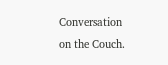Conversation on the Couch.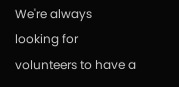We're always looking for volunteers to have a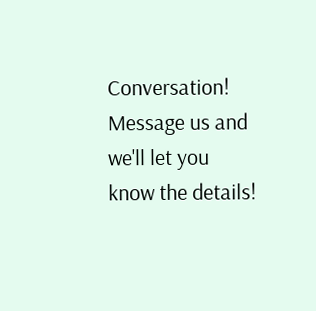Conversation! Message us and we'll let you know the details!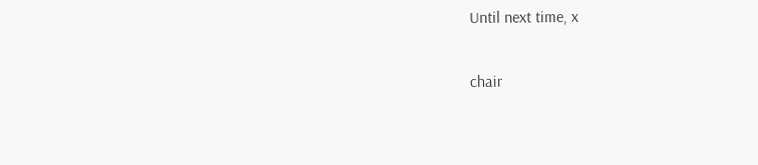Until next time, x

chair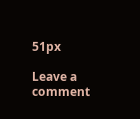51px

Leave a comment